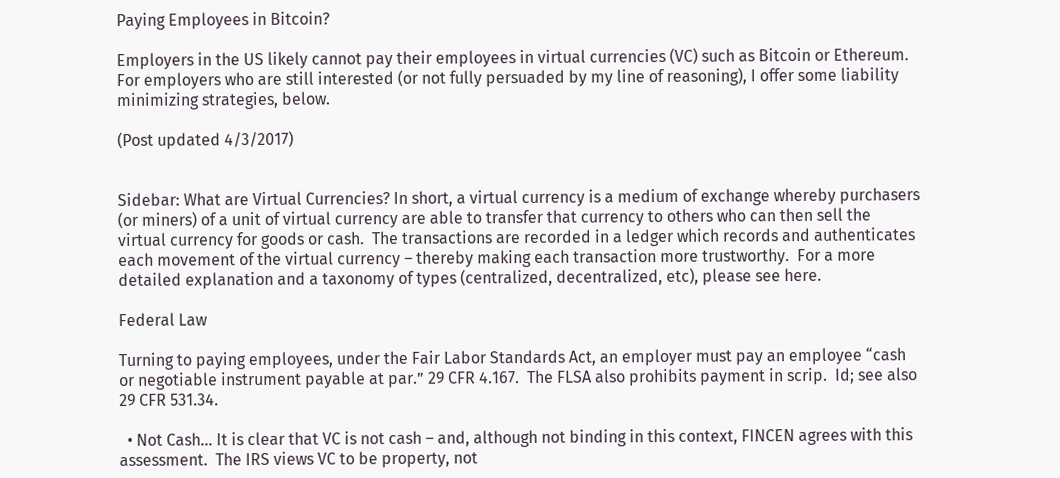Paying Employees in Bitcoin?

Employers in the US likely cannot pay their employees in virtual currencies (VC) such as Bitcoin or Ethereum.  For employers who are still interested (or not fully persuaded by my line of reasoning), I offer some liability minimizing strategies, below.

(Post updated 4/3/2017)


Sidebar: What are Virtual Currencies? In short, a virtual currency is a medium of exchange whereby purchasers (or miners) of a unit of virtual currency are able to transfer that currency to others who can then sell the virtual currency for goods or cash.  The transactions are recorded in a ledger which records and authenticates each movement of the virtual currency – thereby making each transaction more trustworthy.  For a more detailed explanation and a taxonomy of types (centralized, decentralized, etc), please see here.

Federal Law

Turning to paying employees, under the Fair Labor Standards Act, an employer must pay an employee “cash or negotiable instrument payable at par.” 29 CFR 4.167.  The FLSA also prohibits payment in scrip.  Id; see also 29 CFR 531.34.

  • Not Cash… It is clear that VC is not cash – and, although not binding in this context, FINCEN agrees with this assessment.  The IRS views VC to be property, not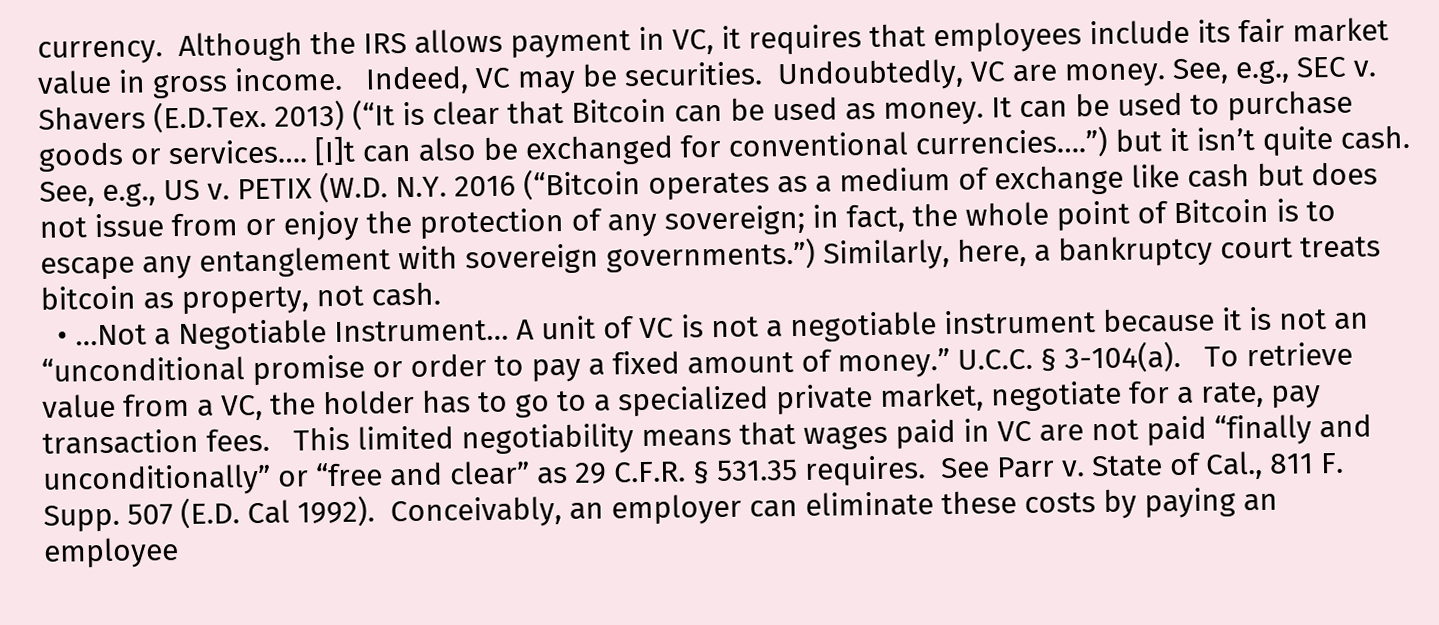currency.  Although the IRS allows payment in VC, it requires that employees include its fair market value in gross income.   Indeed, VC may be securities.  Undoubtedly, VC are money. See, e.g., SEC v. Shavers (E.D.Tex. 2013) (“It is clear that Bitcoin can be used as money. It can be used to purchase goods or services…. [I]t can also be exchanged for conventional currencies….”) but it isn’t quite cash.  See, e.g., US v. PETIX (W.D. N.Y. 2016 (“Bitcoin operates as a medium of exchange like cash but does not issue from or enjoy the protection of any sovereign; in fact, the whole point of Bitcoin is to escape any entanglement with sovereign governments.”) Similarly, here, a bankruptcy court treats bitcoin as property, not cash.
  • …Not a Negotiable Instrument… A unit of VC is not a negotiable instrument because it is not an “unconditional promise or order to pay a fixed amount of money.” U.C.C. § 3-104(a).   To retrieve value from a VC, the holder has to go to a specialized private market, negotiate for a rate, pay transaction fees.   This limited negotiability means that wages paid in VC are not paid “finally and unconditionally” or “free and clear” as 29 C.F.R. § 531.35 requires.  See Parr v. State of Cal., 811 F. Supp. 507 (E.D. Cal 1992).  Conceivably, an employer can eliminate these costs by paying an employee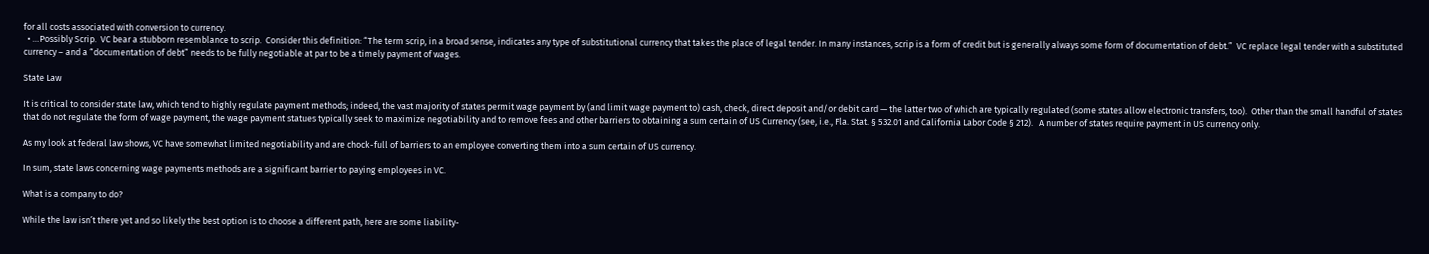for all costs associated with conversion to currency.
  • …Possibly Scrip.  VC bear a stubborn resemblance to scrip.  Consider this definition: “The term scrip, in a broad sense, indicates any type of substitutional currency that takes the place of legal tender. In many instances, scrip is a form of credit but is generally always some form of documentation of debt.”  VC replace legal tender with a substituted currency – and a “documentation of debt” needs to be fully negotiable at par to be a timely payment of wages.

State Law

It is critical to consider state law, which tend to highly regulate payment methods; indeed, the vast majority of states permit wage payment by (and limit wage payment to) cash, check, direct deposit and/or debit card — the latter two of which are typically regulated (some states allow electronic transfers, too).  Other than the small handful of states that do not regulate the form of wage payment, the wage payment statues typically seek to maximize negotiability and to remove fees and other barriers to obtaining a sum certain of US Currency (see, i.e., Fla. Stat. § 532.01 and California Labor Code § 212).   A number of states require payment in US currency only.

As my look at federal law shows, VC have somewhat limited negotiability and are chock-full of barriers to an employee converting them into a sum certain of US currency.

In sum, state laws concerning wage payments methods are a significant barrier to paying employees in VC.

What is a company to do?

While the law isn’t there yet and so likely the best option is to choose a different path, here are some liability-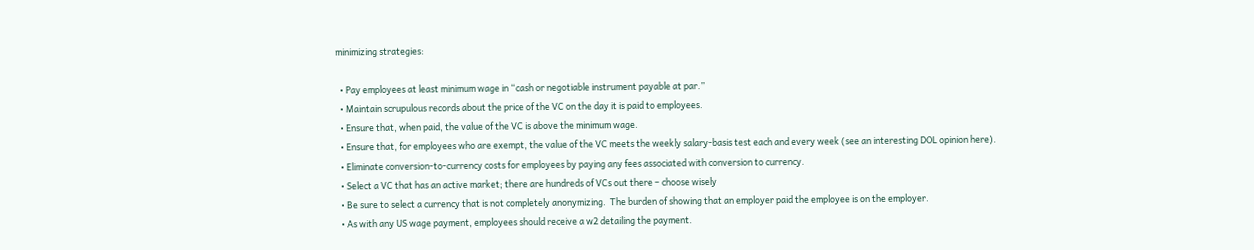minimizing strategies:

  • Pay employees at least minimum wage in “cash or negotiable instrument payable at par.”
  • Maintain scrupulous records about the price of the VC on the day it is paid to employees.
  • Ensure that, when paid, the value of the VC is above the minimum wage.
  • Ensure that, for employees who are exempt, the value of the VC meets the weekly salary-basis test each and every week (see an interesting DOL opinion here).
  • Eliminate conversion-to-currency costs for employees by paying any fees associated with conversion to currency.
  • Select a VC that has an active market; there are hundreds of VCs out there – choose wisely
  • Be sure to select a currency that is not completely anonymizing.  The burden of showing that an employer paid the employee is on the employer.
  • As with any US wage payment, employees should receive a w2 detailing the payment.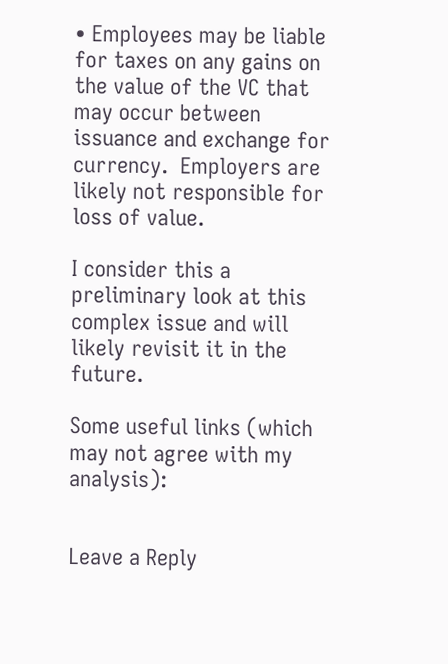• Employees may be liable for taxes on any gains on the value of the VC that may occur between issuance and exchange for currency.  Employers are likely not responsible for loss of value.

I consider this a preliminary look at this complex issue and will likely revisit it in the future.

Some useful links (which may not agree with my analysis):


Leave a Reply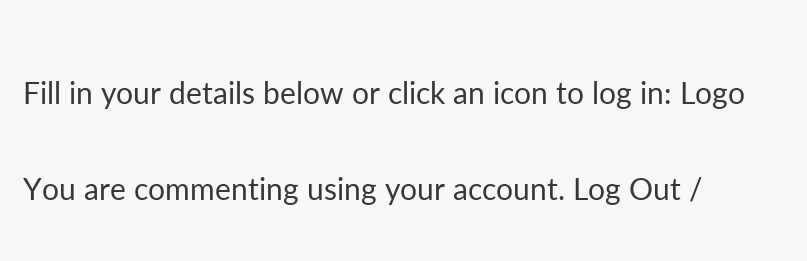Fill in your details below or click an icon to log in: Logo

You are commenting using your account. Log Out /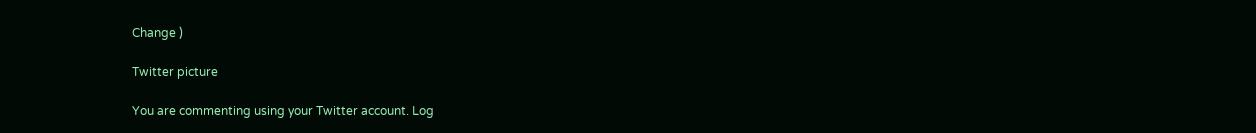Change )

Twitter picture

You are commenting using your Twitter account. Log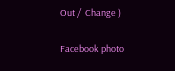Out /  Change )

Facebook photo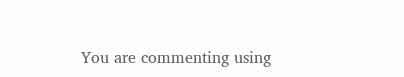You are commenting using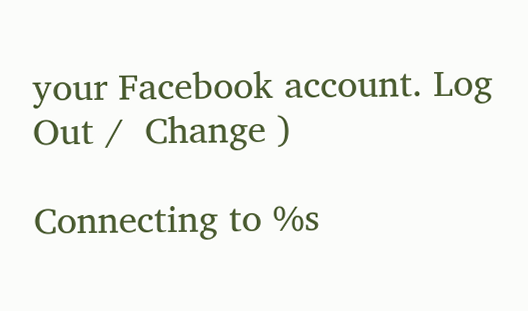your Facebook account. Log Out /  Change )

Connecting to %s